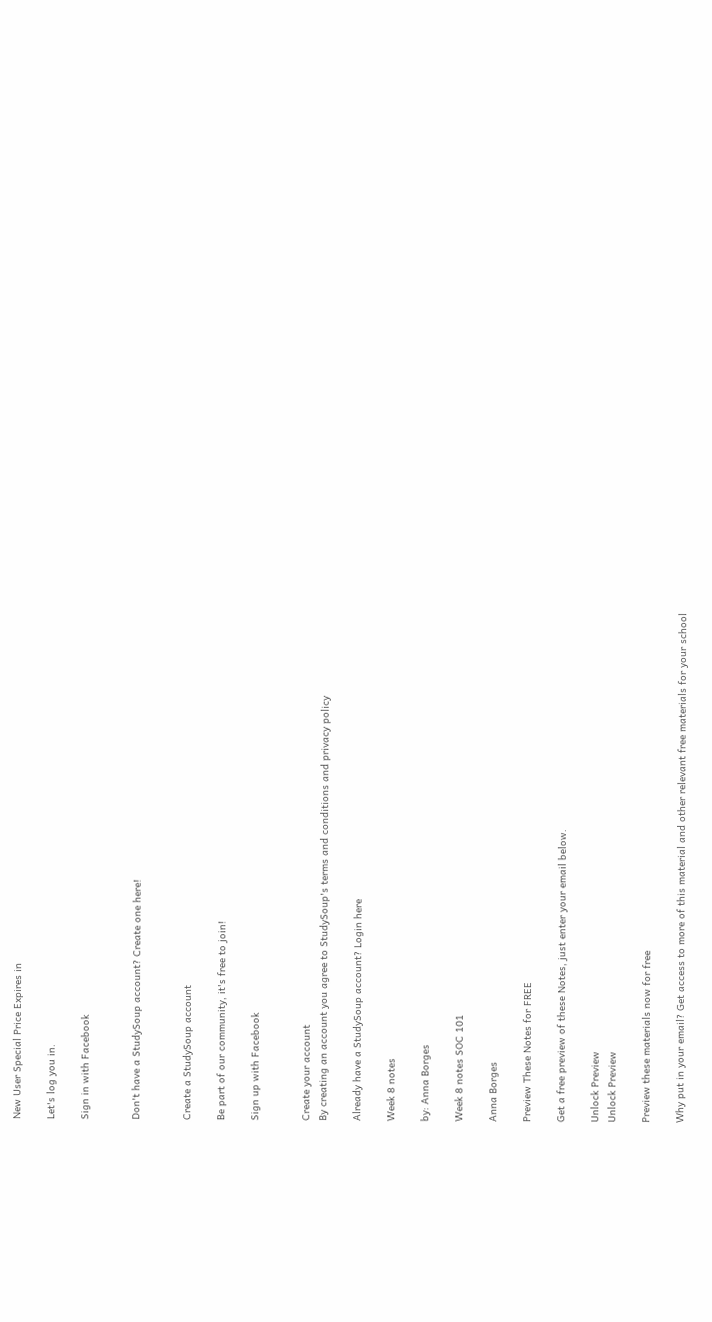New User Special Price Expires in

Let's log you in.

Sign in with Facebook


Don't have a StudySoup account? Create one here!


Create a StudySoup account

Be part of our community, it's free to join!

Sign up with Facebook


Create your account
By creating an account you agree to StudySoup's terms and conditions and privacy policy

Already have a StudySoup account? Login here

Week 8 notes

by: Anna Borges

Week 8 notes SOC 101

Anna Borges

Preview These Notes for FREE

Get a free preview of these Notes, just enter your email below.

Unlock Preview
Unlock Preview

Preview these materials now for free

Why put in your email? Get access to more of this material and other relevant free materials for your school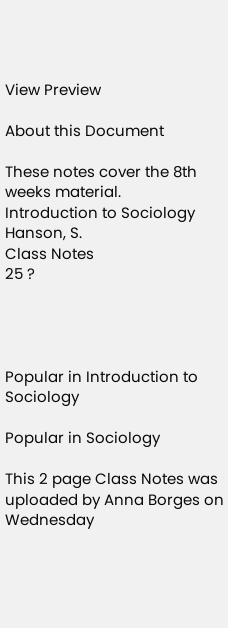View Preview

About this Document

These notes cover the 8th weeks material.
Introduction to Sociology
Hanson, S.
Class Notes
25 ?




Popular in Introduction to Sociology

Popular in Sociology

This 2 page Class Notes was uploaded by Anna Borges on Wednesday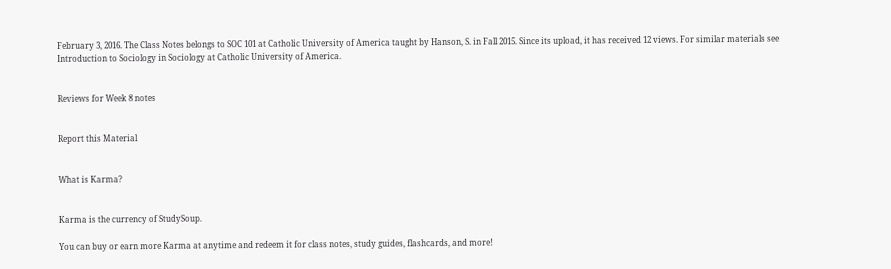February 3, 2016. The Class Notes belongs to SOC 101 at Catholic University of America taught by Hanson, S. in Fall 2015. Since its upload, it has received 12 views. For similar materials see Introduction to Sociology in Sociology at Catholic University of America.


Reviews for Week 8 notes


Report this Material


What is Karma?


Karma is the currency of StudySoup.

You can buy or earn more Karma at anytime and redeem it for class notes, study guides, flashcards, and more!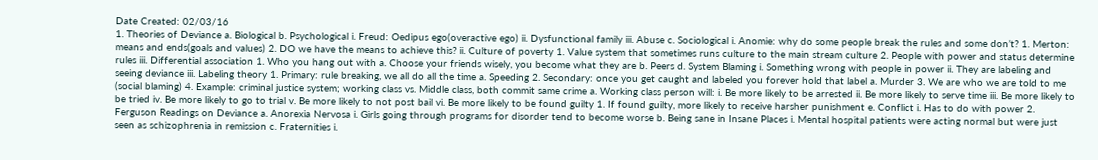Date Created: 02/03/16
1. Theories of Deviance a. Biological b. Psychological i. Freud: Oedipus ego(overactive ego) ii. Dysfunctional family iii. Abuse c. Sociological i. Anomie: why do some people break the rules and some don’t? 1. Merton: means and ends(goals and values) 2. DO we have the means to achieve this? ii. Culture of poverty 1. Value system that sometimes runs culture to the main stream culture 2. People with power and status determine rules iii. Differential association 1. Who you hang out with a. Choose your friends wisely, you become what they are b. Peers d. System Blaming i. Something wrong with people in power ii. They are labeling and seeing deviance iii. Labeling theory 1. Primary: rule breaking, we all do all the time a. Speeding 2. Secondary: once you get caught and labeled you forever hold that label a. Murder 3. We are who we are told to me (social blaming) 4. Example: criminal justice system; working class vs. Middle class, both commit same crime a. Working class person will: i. Be more likely to be arrested ii. Be more likely to serve time iii. Be more likely to be tried iv. Be more likely to go to trial v. Be more likely to not post bail vi. Be more likely to be found guilty 1. If found guilty, more likely to receive harsher punishment e. Conflict i. Has to do with power 2. Ferguson Readings on Deviance a. Anorexia Nervosa i. Girls going through programs for disorder tend to become worse b. Being sane in Insane Places i. Mental hospital patients were acting normal but were just seen as schizophrenia in remission c. Fraternities i.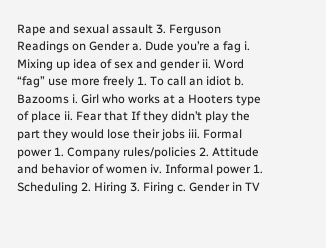Rape and sexual assault 3. Ferguson Readings on Gender a. Dude you’re a fag i. Mixing up idea of sex and gender ii. Word “fag” use more freely 1. To call an idiot b. Bazooms i. Girl who works at a Hooters type of place ii. Fear that If they didn’t play the part they would lose their jobs iii. Formal power 1. Company rules/policies 2. Attitude and behavior of women iv. Informal power 1. Scheduling 2. Hiring 3. Firing c. Gender in TV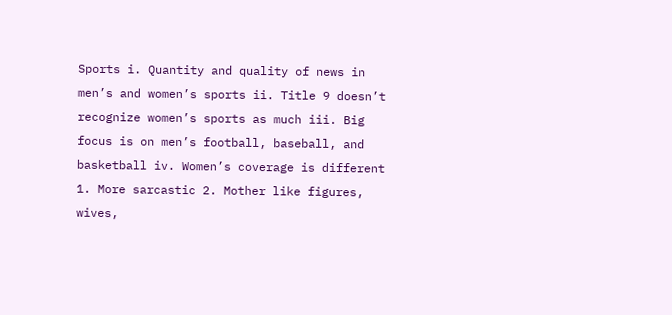Sports i. Quantity and quality of news in men’s and women’s sports ii. Title 9 doesn’t recognize women’s sports as much iii. Big focus is on men’s football, baseball, and basketball iv. Women’s coverage is different 1. More sarcastic 2. Mother like figures, wives,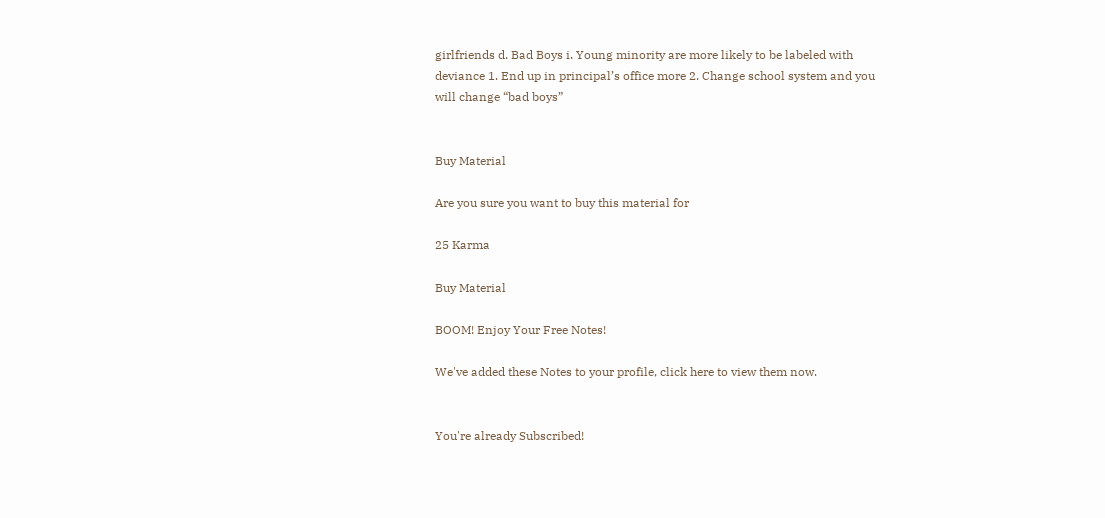girlfriends d. Bad Boys i. Young minority are more likely to be labeled with deviance 1. End up in principal’s office more 2. Change school system and you will change “bad boys”


Buy Material

Are you sure you want to buy this material for

25 Karma

Buy Material

BOOM! Enjoy Your Free Notes!

We've added these Notes to your profile, click here to view them now.


You're already Subscribed!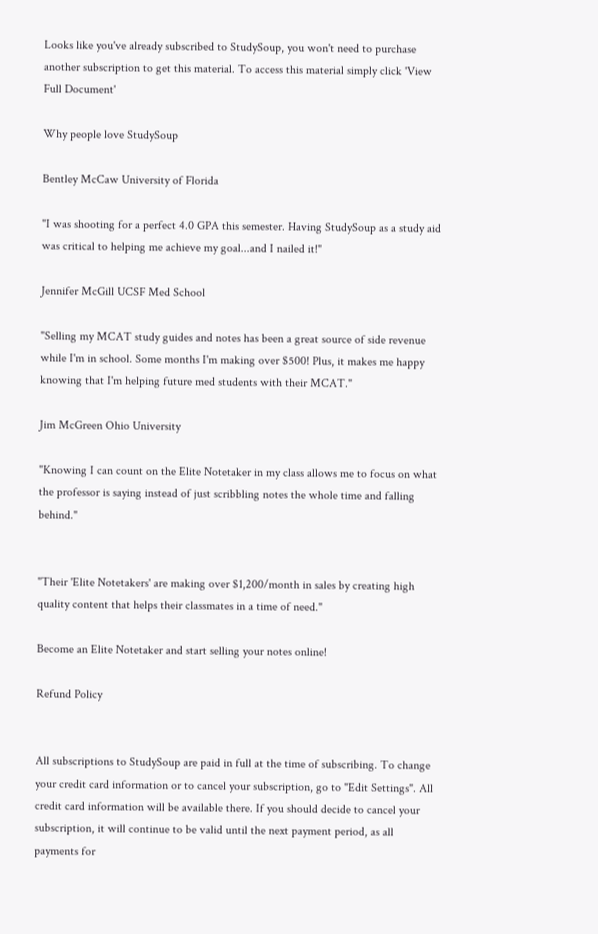Looks like you've already subscribed to StudySoup, you won't need to purchase another subscription to get this material. To access this material simply click 'View Full Document'

Why people love StudySoup

Bentley McCaw University of Florida

"I was shooting for a perfect 4.0 GPA this semester. Having StudySoup as a study aid was critical to helping me achieve my goal...and I nailed it!"

Jennifer McGill UCSF Med School

"Selling my MCAT study guides and notes has been a great source of side revenue while I'm in school. Some months I'm making over $500! Plus, it makes me happy knowing that I'm helping future med students with their MCAT."

Jim McGreen Ohio University

"Knowing I can count on the Elite Notetaker in my class allows me to focus on what the professor is saying instead of just scribbling notes the whole time and falling behind."


"Their 'Elite Notetakers' are making over $1,200/month in sales by creating high quality content that helps their classmates in a time of need."

Become an Elite Notetaker and start selling your notes online!

Refund Policy


All subscriptions to StudySoup are paid in full at the time of subscribing. To change your credit card information or to cancel your subscription, go to "Edit Settings". All credit card information will be available there. If you should decide to cancel your subscription, it will continue to be valid until the next payment period, as all payments for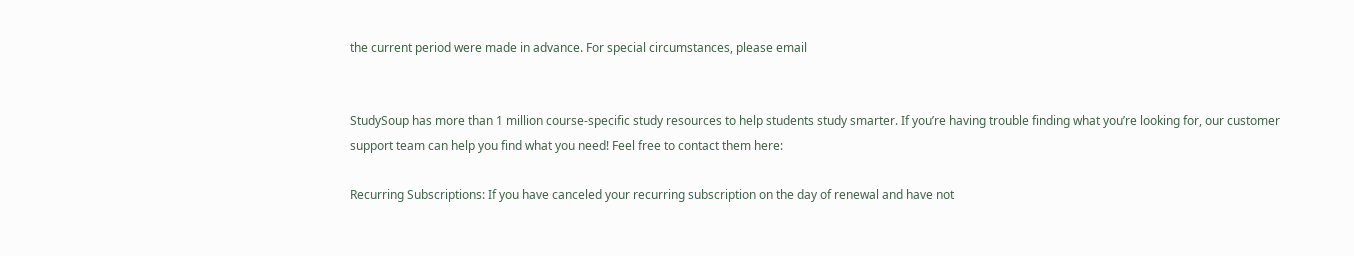the current period were made in advance. For special circumstances, please email


StudySoup has more than 1 million course-specific study resources to help students study smarter. If you’re having trouble finding what you’re looking for, our customer support team can help you find what you need! Feel free to contact them here:

Recurring Subscriptions: If you have canceled your recurring subscription on the day of renewal and have not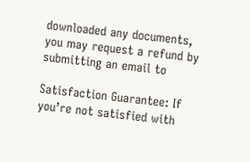downloaded any documents, you may request a refund by submitting an email to

Satisfaction Guarantee: If you’re not satisfied with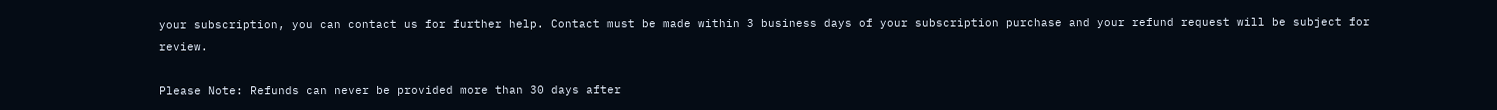your subscription, you can contact us for further help. Contact must be made within 3 business days of your subscription purchase and your refund request will be subject for review.

Please Note: Refunds can never be provided more than 30 days after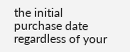the initial purchase date regardless of your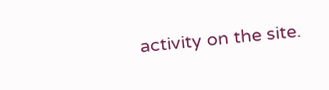activity on the site.